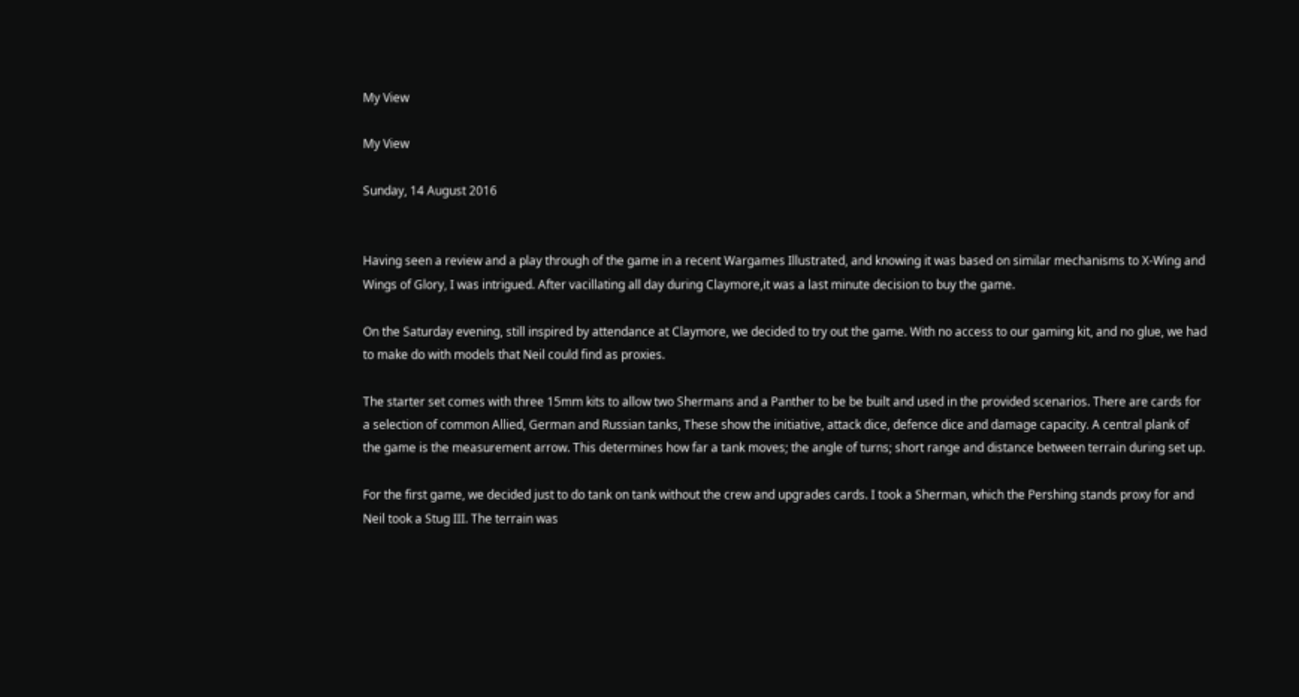My View

My View

Sunday, 14 August 2016


Having seen a review and a play through of the game in a recent Wargames Illustrated, and knowing it was based on similar mechanisms to X-Wing and Wings of Glory, I was intrigued. After vacillating all day during Claymore,it was a last minute decision to buy the game.

On the Saturday evening, still inspired by attendance at Claymore, we decided to try out the game. With no access to our gaming kit, and no glue, we had to make do with models that Neil could find as proxies.

The starter set comes with three 15mm kits to allow two Shermans and a Panther to be be built and used in the provided scenarios. There are cards for a selection of common Allied, German and Russian tanks, These show the initiative, attack dice, defence dice and damage capacity. A central plank of the game is the measurement arrow. This determines how far a tank moves; the angle of turns; short range and distance between terrain during set up.

For the first game, we decided just to do tank on tank without the crew and upgrades cards. I took a Sherman, which the Pershing stands proxy for and Neil took a Stug III. The terrain was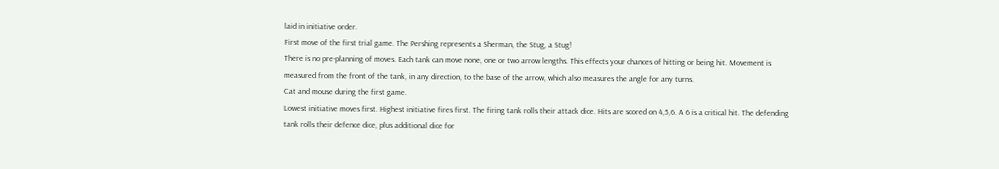laid in initiative order.
First move of the first trial game. The Pershing represents a Sherman, the Stug, a Stug!
There is no pre-planning of moves. Each tank can move none, one or two arrow lengths. This effects your chances of hitting or being hit. Movement is measured from the front of the tank, in any direction, to the base of the arrow, which also measures the angle for any turns.
Cat and mouse during the first game.
Lowest initiative moves first. Highest initiative fires first. The firing tank rolls their attack dice. Hits are scored on 4,5,6. A 6 is a critical hit. The defending tank rolls their defence dice, plus additional dice for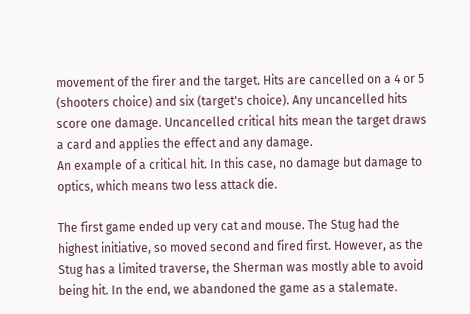movement of the firer and the target. Hits are cancelled on a 4 or 5 (shooters choice) and six (target's choice). Any uncancelled hits score one damage. Uncancelled critical hits mean the target draws a card and applies the effect and any damage.
An example of a critical hit. In this case, no damage but damage to optics, which means two less attack die.

The first game ended up very cat and mouse. The Stug had the highest initiative, so moved second and fired first. However, as the Stug has a limited traverse, the Sherman was mostly able to avoid being hit. In the end, we abandoned the game as a stalemate.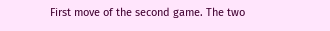First move of the second game. The two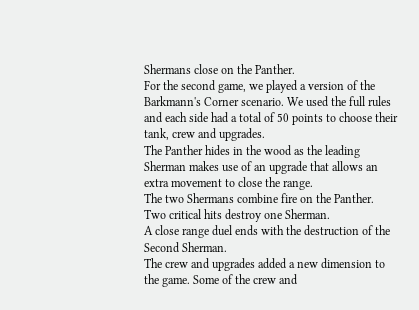Shermans close on the Panther.
For the second game, we played a version of the Barkmann's Corner scenario. We used the full rules and each side had a total of 50 points to choose their tank, crew and upgrades.
The Panther hides in the wood as the leading Sherman makes use of an upgrade that allows an extra movement to close the range.
The two Shermans combine fire on the Panther.
Two critical hits destroy one Sherman.
A close range duel ends with the destruction of the Second Sherman.
The crew and upgrades added a new dimension to the game. Some of the crew and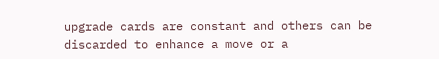upgrade cards are constant and others can be discarded to enhance a move or a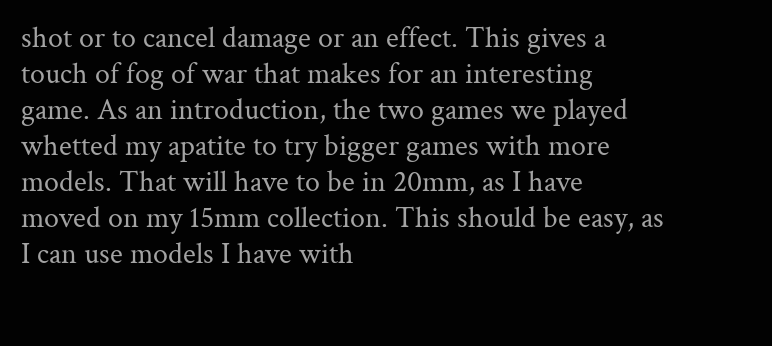shot or to cancel damage or an effect. This gives a touch of fog of war that makes for an interesting game. As an introduction, the two games we played whetted my apatite to try bigger games with more models. That will have to be in 20mm, as I have moved on my 15mm collection. This should be easy, as I can use models I have with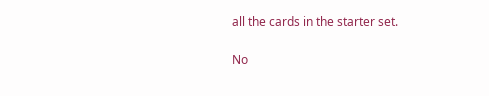all the cards in the starter set.

No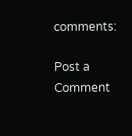comments:

Post a Comment